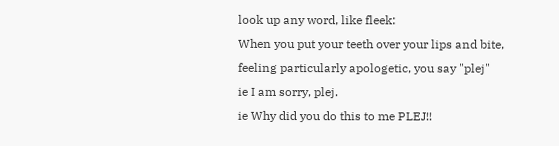look up any word, like fleek:
When you put your teeth over your lips and bite, feeling particularly apologetic, you say "plej"
ie I am sorry, plej.
ie Why did you do this to me PLEJ!!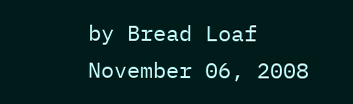by Bread Loaf November 06, 2008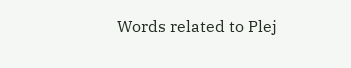Words related to Plej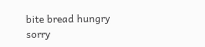bite bread hungry sorry